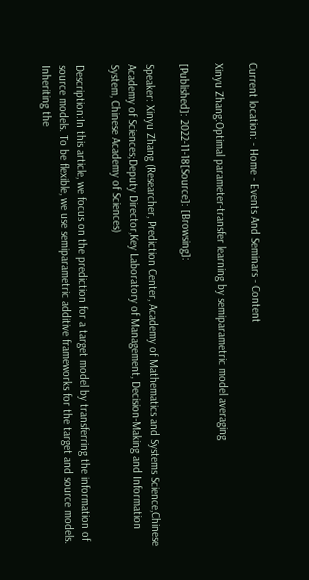Current location: - Home - Events And Seminars - Content

Xinyu Zhang:Optimal parameter-transfer learning by semiparametric model averaging

[Published]: 2022-11-18[Source]: [Browsing]:

Speaker: Xinyu Zhang (Researcher, Prediction Center, Academy of Mathematics and Systems Science,Chinese Academy of Sciences;Deputy Director,Key Laboratory of Management, Decision-Making and Information System, Chinese Academy of Sciences)

Description:In this article, we focus on the prediction for a target model by transferring the information of source models. To be flexible, we use semiparametric additive frameworks for the target and source models. Inheriting the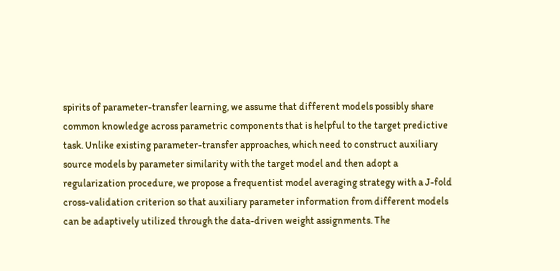spirits of parameter-transfer learning, we assume that different models possibly share common knowledge across parametric components that is helpful to the target predictive task. Unlike existing parameter-transfer approaches, which need to construct auxiliary source models by parameter similarity with the target model and then adopt a regularization procedure, we propose a frequentist model averaging strategy with a J-fold cross-validation criterion so that auxiliary parameter information from different models can be adaptively utilized through the data-driven weight assignments. The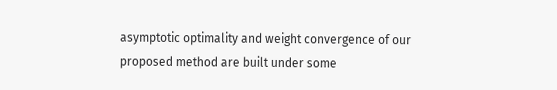asymptotic optimality and weight convergence of our proposed method are built under some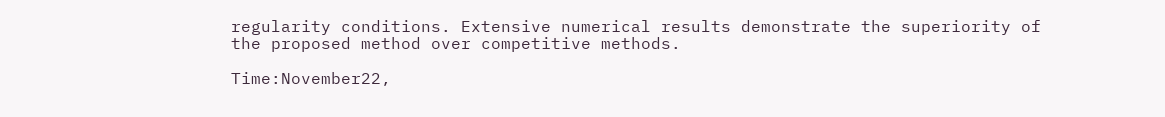regularity conditions. Extensive numerical results demonstrate the superiority of the proposed method over competitive methods.

Time:November22,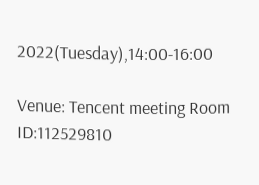2022(Tuesday),14:00-16:00

Venue: Tencent meeting Room ID:112529810